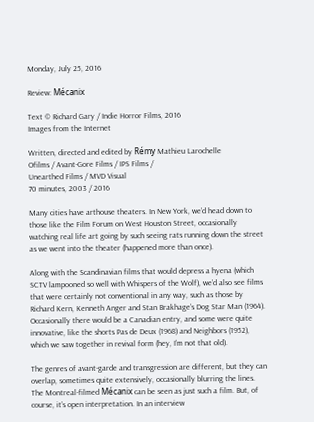Monday, July 25, 2016

Review: Mécanix

Text © Richard Gary / Indie Horror Films, 2016
Images from the Internet

Written, directed and edited by Rémy Mathieu Larochelle
Ofilms / Avant-Gore Films / IPS Films /
Unearthed Films / MVD Visual
70 minutes, 2003 / 2016

Many cities have arthouse theaters. In New York, we’d head down to those like the Film Forum on West Houston Street, occasionally watching real life art going by such seeing rats running down the street as we went into the theater (happened more than once).

Along with the Scandinavian films that would depress a hyena (which SCTV lampooned so well with Whispers of the Wolf), we’d also see films that were certainly not conventional in any way, such as those by Richard Kern, Kenneth Anger and Stan Brakhage’s Dog Star Man (1964). Occasionally there would be a Canadian entry, and some were quite innovative, like the shorts Pas de Deux (1968) and Neighbors (1952), which we saw together in revival form (hey, I’m not that old).

The genres of avant-garde and transgression are different, but they can overlap, sometimes quite extensively, occasionally blurring the lines. The Montreal-filmed Mécanix can be seen as just such a film. But, of course, it’s open interpretation. In an interview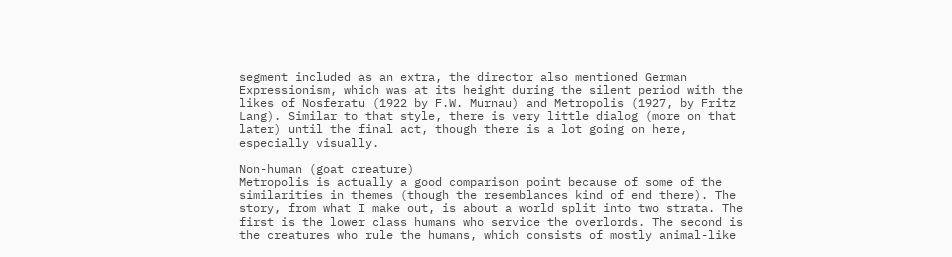segment included as an extra, the director also mentioned German Expressionism, which was at its height during the silent period with the likes of Nosferatu (1922 by F.W. Murnau) and Metropolis (1927, by Fritz Lang). Similar to that style, there is very little dialog (more on that later) until the final act, though there is a lot going on here, especially visually.

Non-human (goat creature)
Metropolis is actually a good comparison point because of some of the similarities in themes (though the resemblances kind of end there). The story, from what I make out, is about a world split into two strata. The first is the lower class humans who service the overlords. The second is the creatures who rule the humans, which consists of mostly animal-like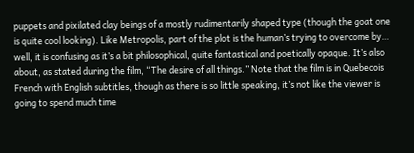puppets and pixilated clay beings of a mostly rudimentarily shaped type (though the goat one is quite cool looking). Like Metropolis, part of the plot is the human’s trying to overcome by… well, it is confusing as it’s a bit philosophical, quite fantastical and poetically opaque. It’s also about, as stated during the film, “The desire of all things.” Note that the film is in Quebecois French with English subtitles, though as there is so little speaking, it’s not like the viewer is going to spend much time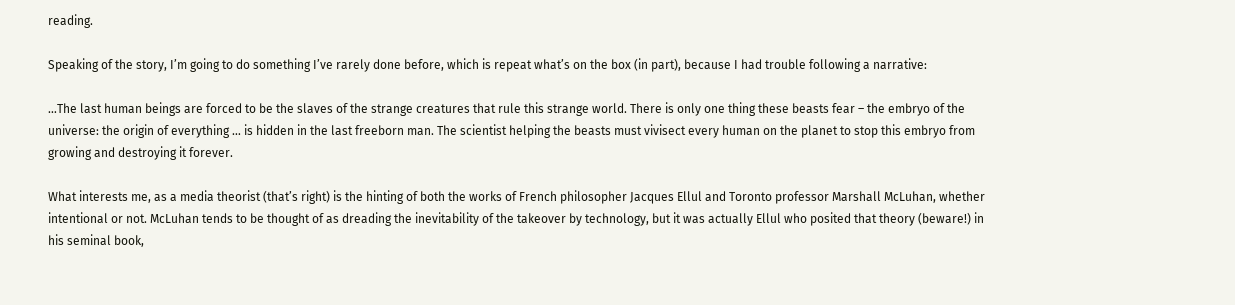reading.

Speaking of the story, I’m going to do something I’ve rarely done before, which is repeat what’s on the box (in part), because I had trouble following a narrative:

…The last human beings are forced to be the slaves of the strange creatures that rule this strange world. There is only one thing these beasts fear – the embryo of the universe: the origin of everything … is hidden in the last freeborn man. The scientist helping the beasts must vivisect every human on the planet to stop this embryo from growing and destroying it forever.

What interests me, as a media theorist (that’s right) is the hinting of both the works of French philosopher Jacques Ellul and Toronto professor Marshall McLuhan, whether intentional or not. McLuhan tends to be thought of as dreading the inevitability of the takeover by technology, but it was actually Ellul who posited that theory (beware!) in his seminal book,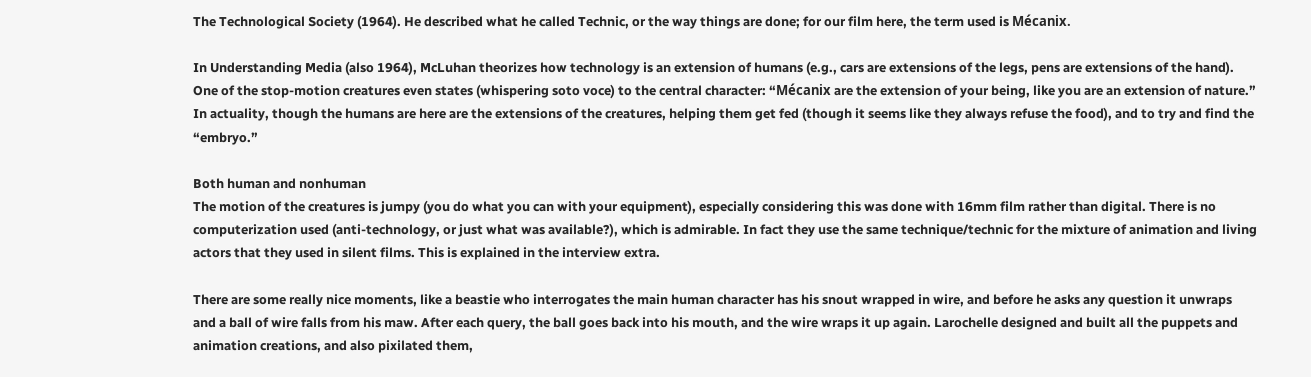The Technological Society (1964). He described what he called Technic, or the way things are done; for our film here, the term used is Mécanix.

In Understanding Media (also 1964), McLuhan theorizes how technology is an extension of humans (e.g., cars are extensions of the legs, pens are extensions of the hand). One of the stop-motion creatures even states (whispering soto voce) to the central character: “Mécanix are the extension of your being, like you are an extension of nature.” In actuality, though the humans are here are the extensions of the creatures, helping them get fed (though it seems like they always refuse the food), and to try and find the “embryo.”

Both human and nonhuman
The motion of the creatures is jumpy (you do what you can with your equipment), especially considering this was done with 16mm film rather than digital. There is no computerization used (anti-technology, or just what was available?), which is admirable. In fact they use the same technique/technic for the mixture of animation and living actors that they used in silent films. This is explained in the interview extra.

There are some really nice moments, like a beastie who interrogates the main human character has his snout wrapped in wire, and before he asks any question it unwraps and a ball of wire falls from his maw. After each query, the ball goes back into his mouth, and the wire wraps it up again. Larochelle designed and built all the puppets and animation creations, and also pixilated them,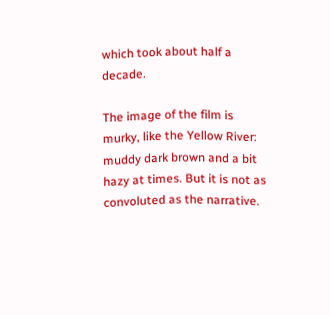which took about half a decade.

The image of the film is murky, like the Yellow River: muddy dark brown and a bit hazy at times. But it is not as convoluted as the narrative.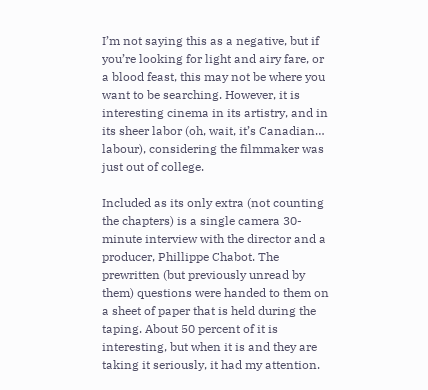I’m not saying this as a negative, but if you’re looking for light and airy fare, or a blood feast, this may not be where you want to be searching. However, it is interesting cinema in its artistry, and in its sheer labor (oh, wait, it’s Canadian… labour), considering the filmmaker was just out of college.

Included as its only extra (not counting the chapters) is a single camera 30-minute interview with the director and a producer, Phillippe Chabot. The prewritten (but previously unread by them) questions were handed to them on a sheet of paper that is held during the taping. About 50 percent of it is interesting, but when it is and they are taking it seriously, it had my attention.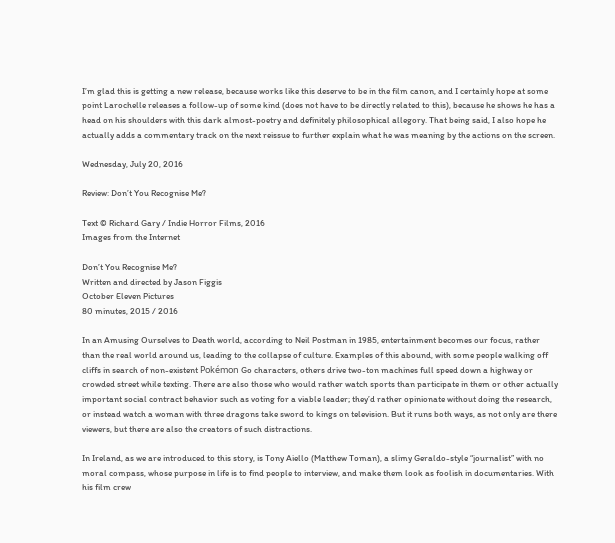I’m glad this is getting a new release, because works like this deserve to be in the film canon, and I certainly hope at some point Larochelle releases a follow-up of some kind (does not have to be directly related to this), because he shows he has a head on his shoulders with this dark almost-poetry and definitely philosophical allegory. That being said, I also hope he actually adds a commentary track on the next reissue to further explain what he was meaning by the actions on the screen.

Wednesday, July 20, 2016

Review: Don’t You Recognise Me?

Text © Richard Gary / Indie Horror Films, 2016
Images from the Internet

Don’t You Recognise Me?
Written and directed by Jason Figgis
October Eleven Pictures
80 minutes, 2015 / 2016

In an Amusing Ourselves to Death world, according to Neil Postman in 1985, entertainment becomes our focus, rather than the real world around us, leading to the collapse of culture. Examples of this abound, with some people walking off cliffs in search of non-existent Pokémon Go characters, others drive two-ton machines full speed down a highway or crowded street while texting. There are also those who would rather watch sports than participate in them or other actually important social contract behavior such as voting for a viable leader; they’d rather opinionate without doing the research, or instead watch a woman with three dragons take sword to kings on television. But it runs both ways, as not only are there viewers, but there are also the creators of such distractions.

In Ireland, as we are introduced to this story, is Tony Aiello (Matthew Toman), a slimy Geraldo-style “journalist” with no moral compass, whose purpose in life is to find people to interview, and make them look as foolish in documentaries. With his film crew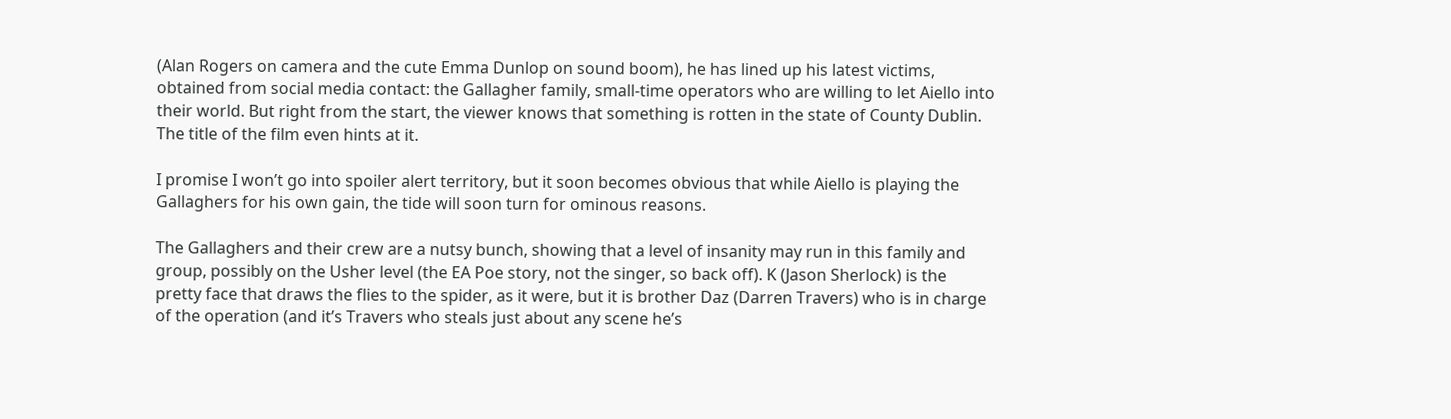(Alan Rogers on camera and the cute Emma Dunlop on sound boom), he has lined up his latest victims, obtained from social media contact: the Gallagher family, small-time operators who are willing to let Aiello into their world. But right from the start, the viewer knows that something is rotten in the state of County Dublin. The title of the film even hints at it.

I promise I won’t go into spoiler alert territory, but it soon becomes obvious that while Aiello is playing the Gallaghers for his own gain, the tide will soon turn for ominous reasons.

The Gallaghers and their crew are a nutsy bunch, showing that a level of insanity may run in this family and group, possibly on the Usher level (the EA Poe story, not the singer, so back off). K (Jason Sherlock) is the pretty face that draws the flies to the spider, as it were, but it is brother Daz (Darren Travers) who is in charge of the operation (and it’s Travers who steals just about any scene he’s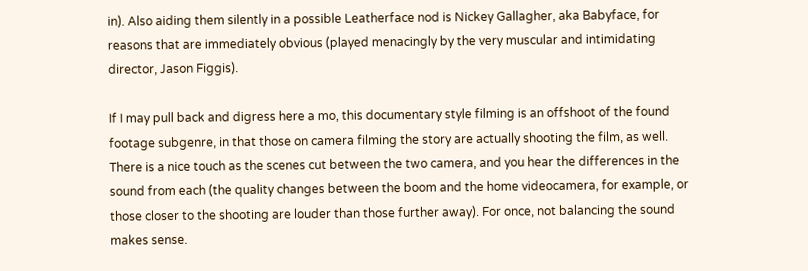in). Also aiding them silently in a possible Leatherface nod is Nickey Gallagher, aka Babyface, for reasons that are immediately obvious (played menacingly by the very muscular and intimidating director, Jason Figgis).

If I may pull back and digress here a mo, this documentary style filming is an offshoot of the found footage subgenre, in that those on camera filming the story are actually shooting the film, as well. There is a nice touch as the scenes cut between the two camera, and you hear the differences in the sound from each (the quality changes between the boom and the home videocamera, for example, or those closer to the shooting are louder than those further away). For once, not balancing the sound makes sense.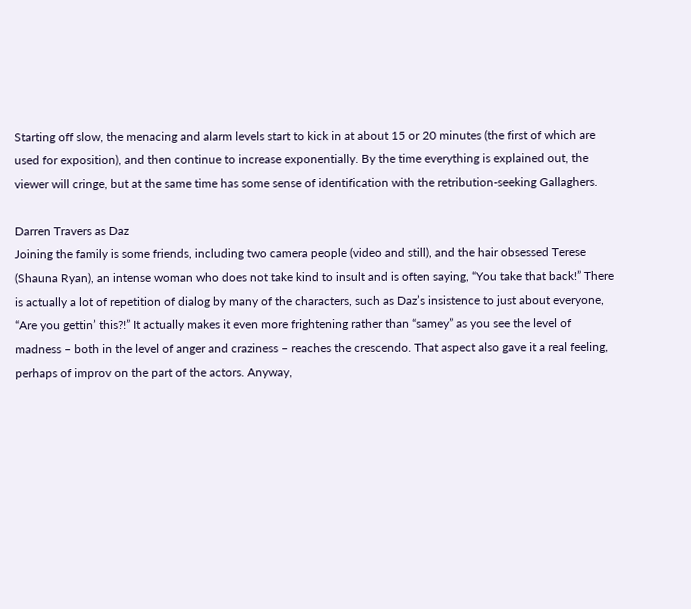Starting off slow, the menacing and alarm levels start to kick in at about 15 or 20 minutes (the first of which are used for exposition), and then continue to increase exponentially. By the time everything is explained out, the viewer will cringe, but at the same time has some sense of identification with the retribution-seeking Gallaghers.

Darren Travers as Daz
Joining the family is some friends, including two camera people (video and still), and the hair obsessed Terese (Shauna Ryan), an intense woman who does not take kind to insult and is often saying, “You take that back!” There is actually a lot of repetition of dialog by many of the characters, such as Daz’s insistence to just about everyone, “Are you gettin’ this?!” It actually makes it even more frightening rather than “samey” as you see the level of madness – both in the level of anger and craziness – reaches the crescendo. That aspect also gave it a real feeling, perhaps of improv on the part of the actors. Anyway,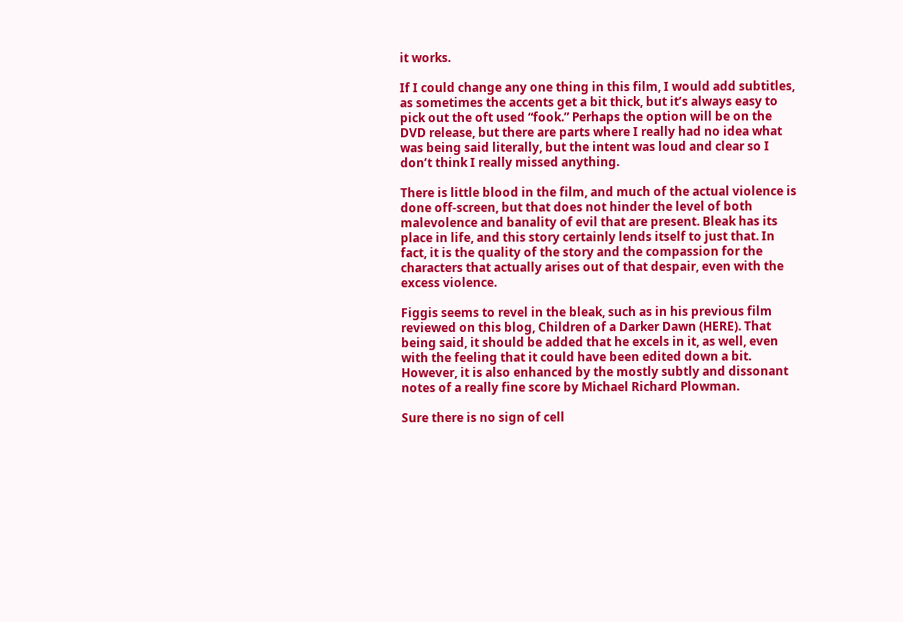it works.

If I could change any one thing in this film, I would add subtitles, as sometimes the accents get a bit thick, but it’s always easy to pick out the oft used “fook.” Perhaps the option will be on the DVD release, but there are parts where I really had no idea what was being said literally, but the intent was loud and clear so I don’t think I really missed anything.

There is little blood in the film, and much of the actual violence is done off-screen, but that does not hinder the level of both malevolence and banality of evil that are present. Bleak has its place in life, and this story certainly lends itself to just that. In fact, it is the quality of the story and the compassion for the characters that actually arises out of that despair, even with the excess violence.

Figgis seems to revel in the bleak, such as in his previous film reviewed on this blog, Children of a Darker Dawn (HERE). That being said, it should be added that he excels in it, as well, even with the feeling that it could have been edited down a bit. However, it is also enhanced by the mostly subtly and dissonant notes of a really fine score by Michael Richard Plowman.

Sure there is no sign of cell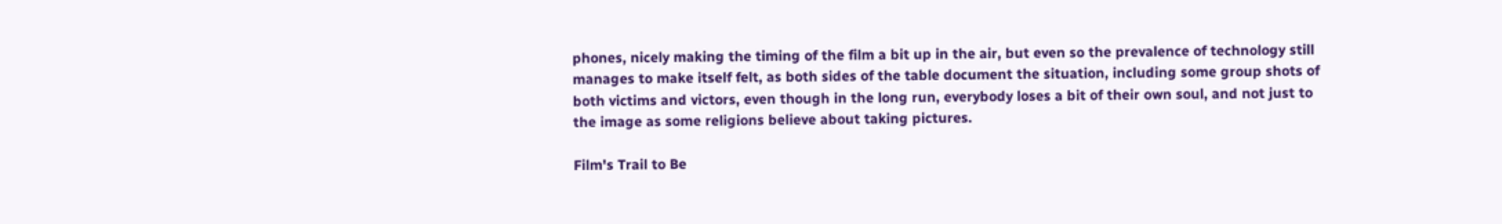phones, nicely making the timing of the film a bit up in the air, but even so the prevalence of technology still manages to make itself felt, as both sides of the table document the situation, including some group shots of both victims and victors, even though in the long run, everybody loses a bit of their own soul, and not just to the image as some religions believe about taking pictures.

Film's Trail to Be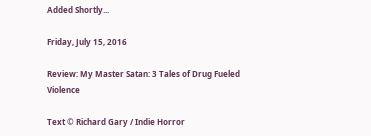Added Shortly...

Friday, July 15, 2016

Review: My Master Satan: 3 Tales of Drug Fueled Violence

Text © Richard Gary / Indie Horror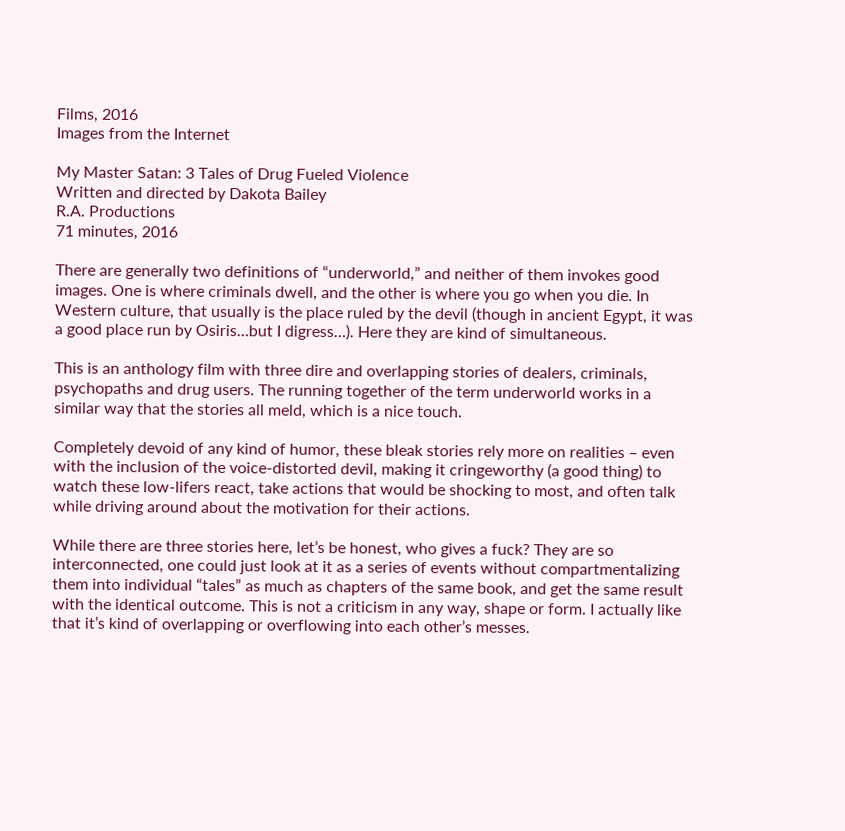Films, 2016
Images from the Internet

My Master Satan: 3 Tales of Drug Fueled Violence
Written and directed by Dakota Bailey
R.A. Productions
71 minutes, 2016

There are generally two definitions of “underworld,” and neither of them invokes good images. One is where criminals dwell, and the other is where you go when you die. In Western culture, that usually is the place ruled by the devil (though in ancient Egypt, it was a good place run by Osiris…but I digress…). Here they are kind of simultaneous.

This is an anthology film with three dire and overlapping stories of dealers, criminals, psychopaths and drug users. The running together of the term underworld works in a similar way that the stories all meld, which is a nice touch.

Completely devoid of any kind of humor, these bleak stories rely more on realities – even with the inclusion of the voice-distorted devil, making it cringeworthy (a good thing) to watch these low-lifers react, take actions that would be shocking to most, and often talk while driving around about the motivation for their actions.

While there are three stories here, let’s be honest, who gives a fuck? They are so interconnected, one could just look at it as a series of events without compartmentalizing them into individual “tales” as much as chapters of the same book, and get the same result with the identical outcome. This is not a criticism in any way, shape or form. I actually like that it’s kind of overlapping or overflowing into each other’s messes.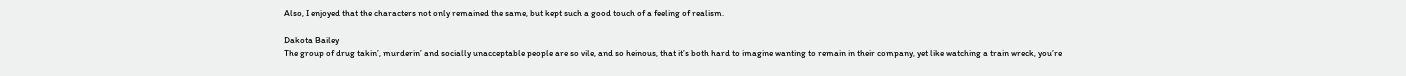Also, I enjoyed that the characters not only remained the same, but kept such a good touch of a feeling of realism.

Dakota Bailey
The group of drug takin’, murderin’ and socially unacceptable people are so vile, and so heinous, that it’s both hard to imagine wanting to remain in their company, yet like watching a train wreck, you’re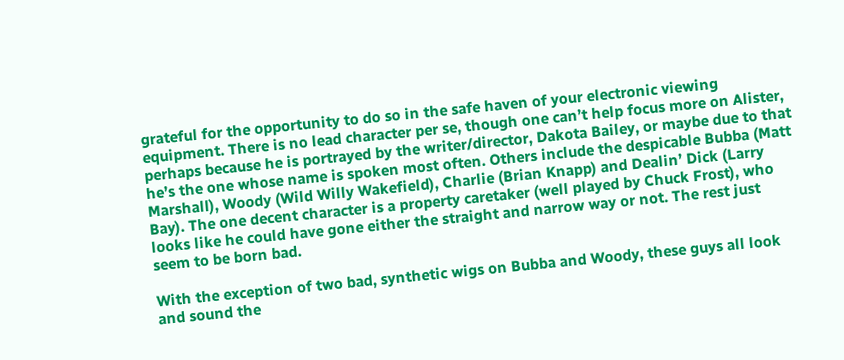grateful for the opportunity to do so in the safe haven of your electronic viewing equipment. There is no lead character per se, though one can’t help focus more on Alister, perhaps because he is portrayed by the writer/director, Dakota Bailey, or maybe due to that he’s the one whose name is spoken most often. Others include the despicable Bubba (Matt Marshall), Woody (Wild Willy Wakefield), Charlie (Brian Knapp) and Dealin’ Dick (Larry Bay). The one decent character is a property caretaker (well played by Chuck Frost), who looks like he could have gone either the straight and narrow way or not. The rest just seem to be born bad.

With the exception of two bad, synthetic wigs on Bubba and Woody, these guys all look and sound the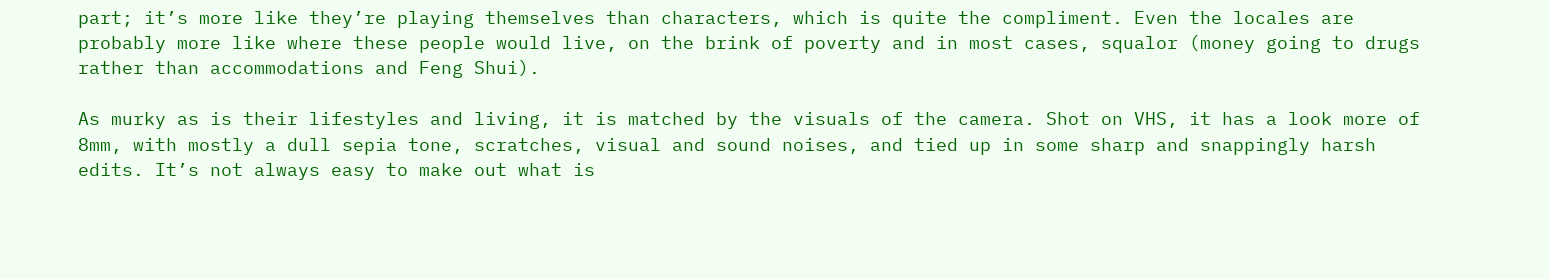part; it’s more like they’re playing themselves than characters, which is quite the compliment. Even the locales are probably more like where these people would live, on the brink of poverty and in most cases, squalor (money going to drugs rather than accommodations and Feng Shui).

As murky as is their lifestyles and living, it is matched by the visuals of the camera. Shot on VHS, it has a look more of 8mm, with mostly a dull sepia tone, scratches, visual and sound noises, and tied up in some sharp and snappingly harsh edits. It’s not always easy to make out what is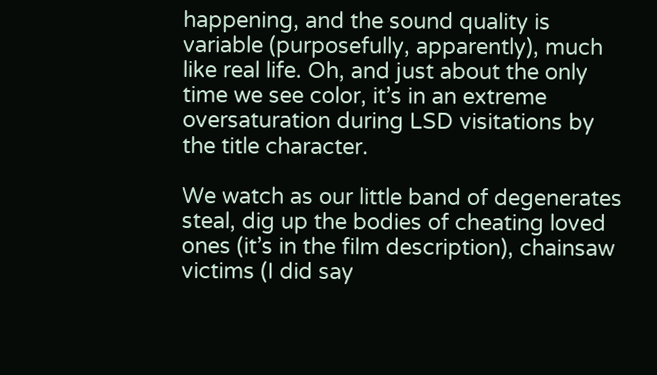happening, and the sound quality is variable (purposefully, apparently), much like real life. Oh, and just about the only time we see color, it’s in an extreme oversaturation during LSD visitations by the title character.

We watch as our little band of degenerates steal, dig up the bodies of cheating loved ones (it’s in the film description), chainsaw victims (I did say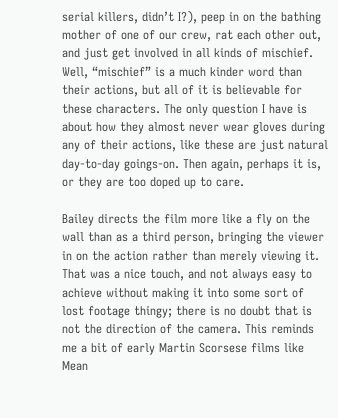serial killers, didn’t I?), peep in on the bathing mother of one of our crew, rat each other out, and just get involved in all kinds of mischief. Well, “mischief” is a much kinder word than their actions, but all of it is believable for these characters. The only question I have is about how they almost never wear gloves during any of their actions, like these are just natural day-to-day goings-on. Then again, perhaps it is, or they are too doped up to care.

Bailey directs the film more like a fly on the wall than as a third person, bringing the viewer in on the action rather than merely viewing it. That was a nice touch, and not always easy to achieve without making it into some sort of lost footage thingy; there is no doubt that is not the direction of the camera. This reminds me a bit of early Martin Scorsese films like Mean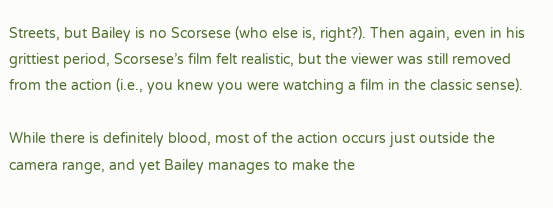Streets, but Bailey is no Scorsese (who else is, right?). Then again, even in his grittiest period, Scorsese’s film felt realistic, but the viewer was still removed from the action (i.e., you knew you were watching a film in the classic sense).

While there is definitely blood, most of the action occurs just outside the camera range, and yet Bailey manages to make the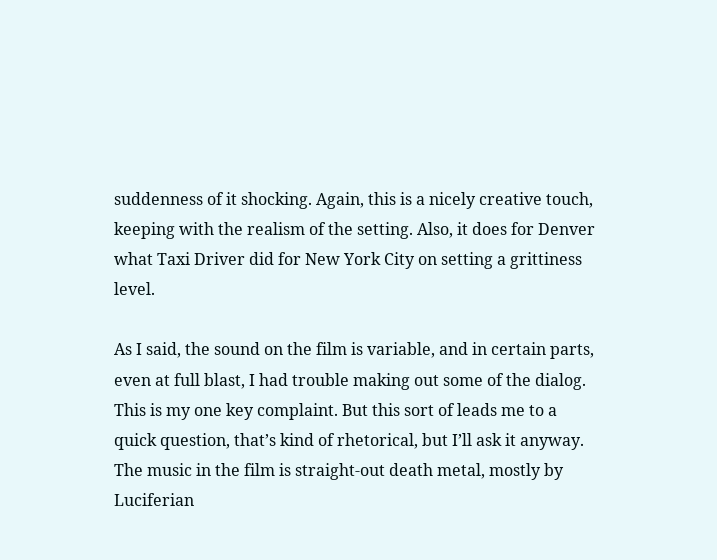suddenness of it shocking. Again, this is a nicely creative touch, keeping with the realism of the setting. Also, it does for Denver what Taxi Driver did for New York City on setting a grittiness level.

As I said, the sound on the film is variable, and in certain parts, even at full blast, I had trouble making out some of the dialog. This is my one key complaint. But this sort of leads me to a quick question, that’s kind of rhetorical, but I’ll ask it anyway. The music in the film is straight-out death metal, mostly by Luciferian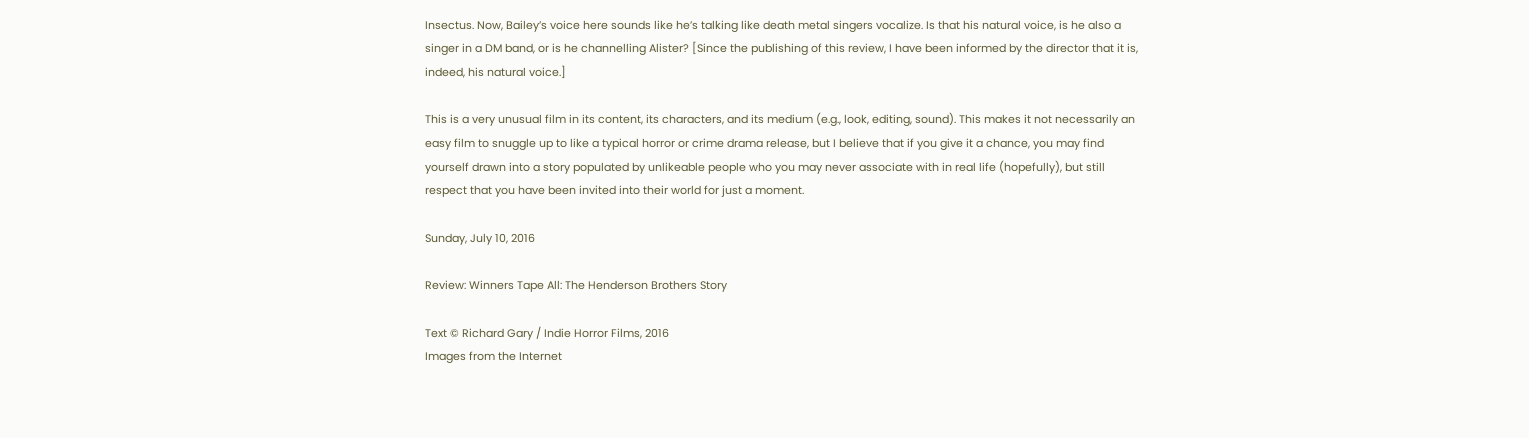Insectus. Now, Bailey’s voice here sounds like he’s talking like death metal singers vocalize. Is that his natural voice, is he also a singer in a DM band, or is he channelling Alister? [Since the publishing of this review, I have been informed by the director that it is, indeed, his natural voice.]

This is a very unusual film in its content, its characters, and its medium (e.g., look, editing, sound). This makes it not necessarily an easy film to snuggle up to like a typical horror or crime drama release, but I believe that if you give it a chance, you may find yourself drawn into a story populated by unlikeable people who you may never associate with in real life (hopefully), but still respect that you have been invited into their world for just a moment.

Sunday, July 10, 2016

Review: Winners Tape All: The Henderson Brothers Story

Text © Richard Gary / Indie Horror Films, 2016
Images from the Internet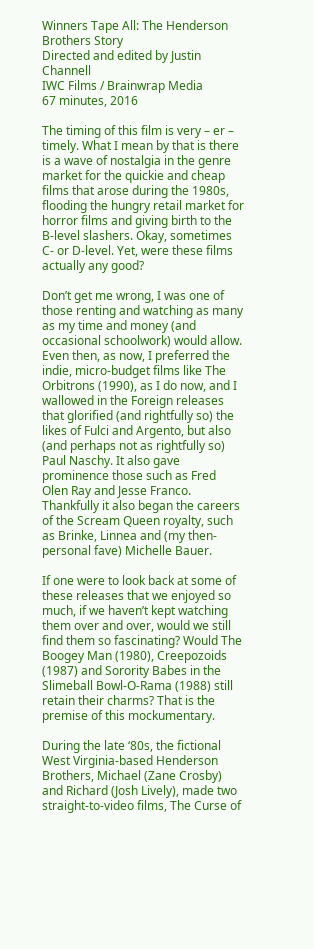Winners Tape All: The Henderson Brothers Story
Directed and edited by Justin Channell
IWC Films / Brainwrap Media
67 minutes, 2016

The timing of this film is very – er – timely. What I mean by that is there is a wave of nostalgia in the genre market for the quickie and cheap films that arose during the 1980s, flooding the hungry retail market for horror films and giving birth to the B-level slashers. Okay, sometimes C- or D-level. Yet, were these films actually any good?

Don’t get me wrong, I was one of those renting and watching as many as my time and money (and occasional schoolwork) would allow. Even then, as now, I preferred the indie, micro-budget films like The Orbitrons (1990), as I do now, and I wallowed in the Foreign releases that glorified (and rightfully so) the likes of Fulci and Argento, but also (and perhaps not as rightfully so) Paul Naschy. It also gave prominence those such as Fred Olen Ray and Jesse Franco. Thankfully it also began the careers of the Scream Queen royalty, such as Brinke, Linnea and (my then-personal fave) Michelle Bauer.

If one were to look back at some of these releases that we enjoyed so much, if we haven’t kept watching them over and over, would we still find them so fascinating? Would The Boogey Man (1980), Creepozoids (1987) and Sorority Babes in the Slimeball Bowl-O-Rama (1988) still retain their charms? That is the premise of this mockumentary.

During the late ‘80s, the fictional West Virginia-based Henderson Brothers, Michael (Zane Crosby) and Richard (Josh Lively), made two straight-to-video films, The Curse of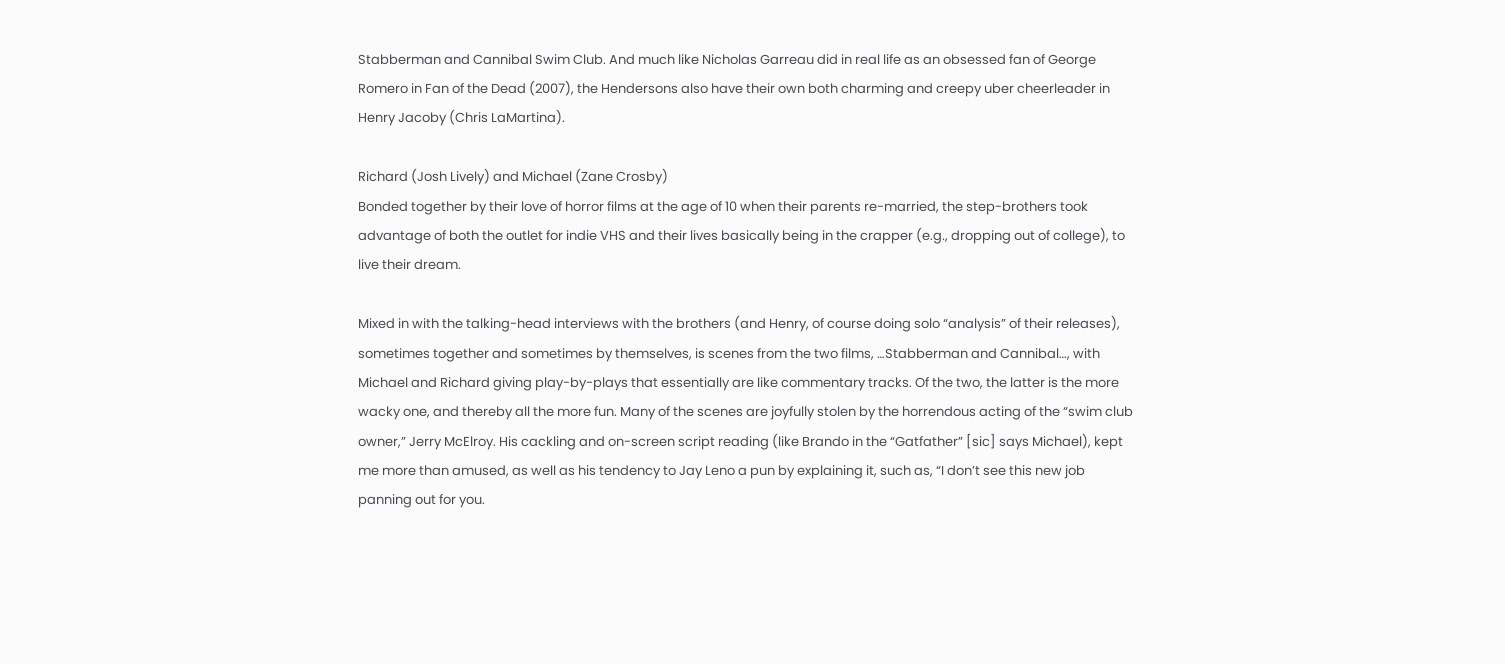Stabberman and Cannibal Swim Club. And much like Nicholas Garreau did in real life as an obsessed fan of George Romero in Fan of the Dead (2007), the Hendersons also have their own both charming and creepy uber cheerleader in Henry Jacoby (Chris LaMartina).

Richard (Josh Lively) and Michael (Zane Crosby)
Bonded together by their love of horror films at the age of 10 when their parents re-married, the step-brothers took advantage of both the outlet for indie VHS and their lives basically being in the crapper (e.g., dropping out of college), to live their dream.

Mixed in with the talking-head interviews with the brothers (and Henry, of course doing solo “analysis” of their releases), sometimes together and sometimes by themselves, is scenes from the two films, …Stabberman and Cannibal…, with Michael and Richard giving play-by-plays that essentially are like commentary tracks. Of the two, the latter is the more wacky one, and thereby all the more fun. Many of the scenes are joyfully stolen by the horrendous acting of the “swim club owner,” Jerry McElroy. His cackling and on-screen script reading (like Brando in the “Gatfather” [sic] says Michael), kept me more than amused, as well as his tendency to Jay Leno a pun by explaining it, such as, “I don’t see this new job panning out for you.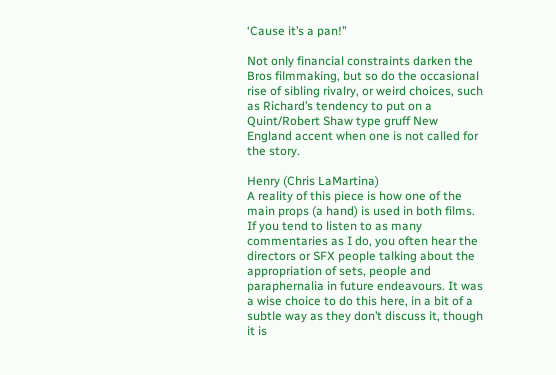‘Cause it’s a pan!”

Not only financial constraints darken the Bros filmmaking, but so do the occasional rise of sibling rivalry, or weird choices, such as Richard’s tendency to put on a Quint/Robert Shaw type gruff New England accent when one is not called for the story.

Henry (Chris LaMartina)
A reality of this piece is how one of the main props (a hand) is used in both films. If you tend to listen to as many commentaries as I do, you often hear the directors or SFX people talking about the appropriation of sets, people and paraphernalia in future endeavours. It was a wise choice to do this here, in a bit of a subtle way as they don’t discuss it, though it is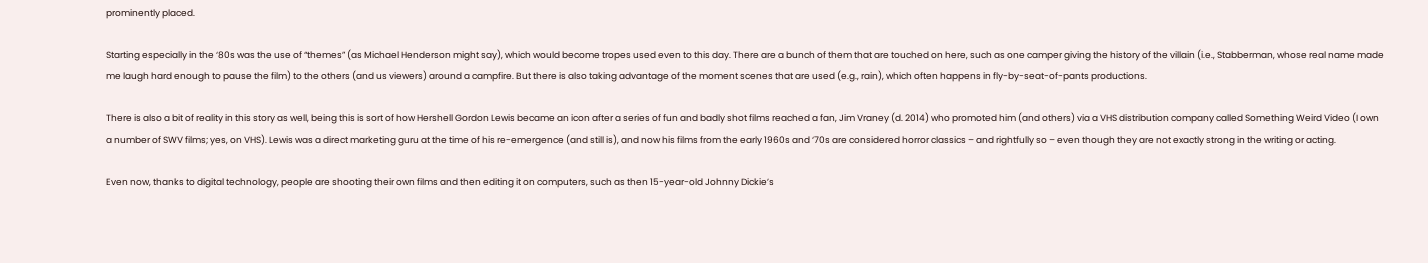prominently placed.

Starting especially in the ‘80s was the use of “themes” (as Michael Henderson might say), which would become tropes used even to this day. There are a bunch of them that are touched on here, such as one camper giving the history of the villain (i.e., Stabberman, whose real name made me laugh hard enough to pause the film) to the others (and us viewers) around a campfire. But there is also taking advantage of the moment scenes that are used (e.g., rain), which often happens in fly-by-seat-of-pants productions.

There is also a bit of reality in this story as well, being this is sort of how Hershell Gordon Lewis became an icon after a series of fun and badly shot films reached a fan, Jim Vraney (d. 2014) who promoted him (and others) via a VHS distribution company called Something Weird Video (I own a number of SWV films; yes, on VHS). Lewis was a direct marketing guru at the time of his re-emergence (and still is), and now his films from the early 1960s and ‘70s are considered horror classics – and rightfully so – even though they are not exactly strong in the writing or acting.

Even now, thanks to digital technology, people are shooting their own films and then editing it on computers, such as then 15-year-old Johnny Dickie’s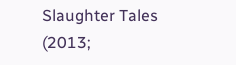Slaughter Tales (2013;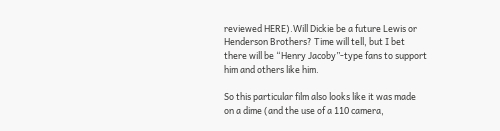reviewed HERE).Will Dickie be a future Lewis or Henderson Brothers? Time will tell, but I bet there will be “Henry Jacoby”-type fans to support him and others like him.

So this particular film also looks like it was made on a dime (and the use of a 110 camera,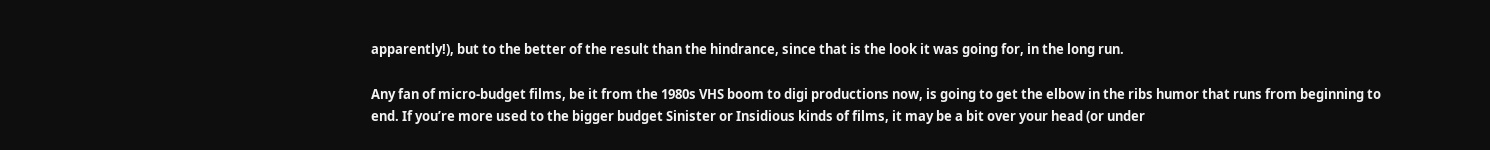apparently!), but to the better of the result than the hindrance, since that is the look it was going for, in the long run.

Any fan of micro-budget films, be it from the 1980s VHS boom to digi productions now, is going to get the elbow in the ribs humor that runs from beginning to end. If you’re more used to the bigger budget Sinister or Insidious kinds of films, it may be a bit over your head (or under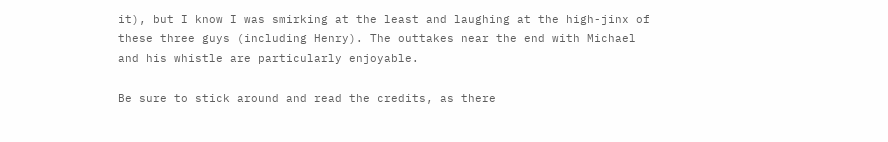it), but I know I was smirking at the least and laughing at the high-jinx of these three guys (including Henry). The outtakes near the end with Michael and his whistle are particularly enjoyable.

Be sure to stick around and read the credits, as there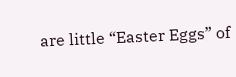are little “Easter Eggs” of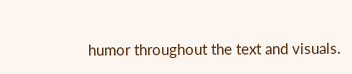humor throughout the text and visuals.